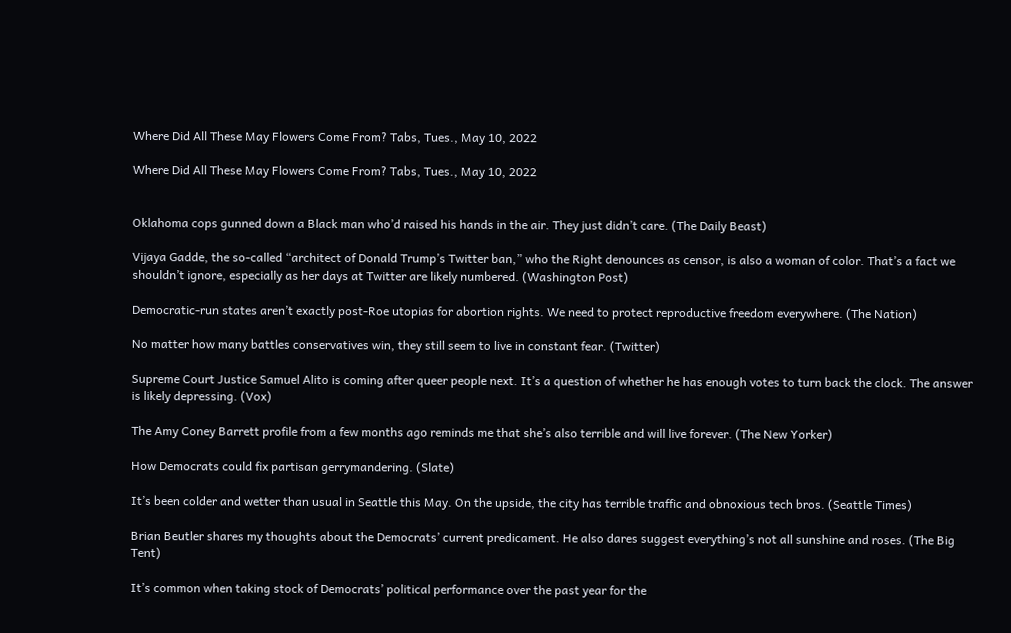Where Did All These May Flowers Come From? Tabs, Tues., May 10, 2022

Where Did All These May Flowers Come From? Tabs, Tues., May 10, 2022


Oklahoma cops gunned down a Black man who’d raised his hands in the air. They just didn’t care. (The Daily Beast)

Vijaya Gadde, the so-called “architect of Donald Trump’s Twitter ban,” who the Right denounces as censor, is also a woman of color. That’s a fact we shouldn’t ignore, especially as her days at Twitter are likely numbered. (Washington Post)

Democratic-run states aren’t exactly post-Roe utopias for abortion rights. We need to protect reproductive freedom everywhere. (The Nation)

No matter how many battles conservatives win, they still seem to live in constant fear. (Twitter)

Supreme Court Justice Samuel Alito is coming after queer people next. It’s a question of whether he has enough votes to turn back the clock. The answer is likely depressing. (Vox)

The Amy Coney Barrett profile from a few months ago reminds me that she’s also terrible and will live forever. (The New Yorker)

How Democrats could fix partisan gerrymandering. (Slate)

It’s been colder and wetter than usual in Seattle this May. On the upside, the city has terrible traffic and obnoxious tech bros. (Seattle Times)

Brian Beutler shares my thoughts about the Democrats’ current predicament. He also dares suggest everything’s not all sunshine and roses. (The Big Tent)

It’s common when taking stock of Democrats’ political performance over the past year for the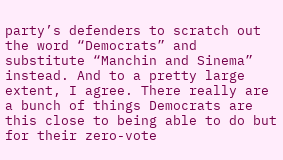party’s defenders to scratch out the word “Democrats” and substitute “Manchin and Sinema” instead. And to a pretty large extent, I agree. There really are a bunch of things Democrats are this close to being able to do but for their zero-vote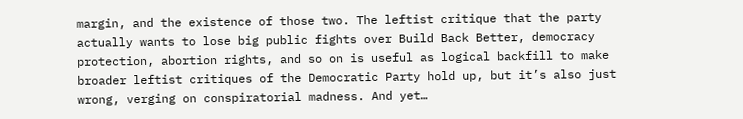margin, and the existence of those two. The leftist critique that the party actually wants to lose big public fights over Build Back Better, democracy protection, abortion rights, and so on is useful as logical backfill to make broader leftist critiques of the Democratic Party hold up, but it’s also just wrong, verging on conspiratorial madness. And yet…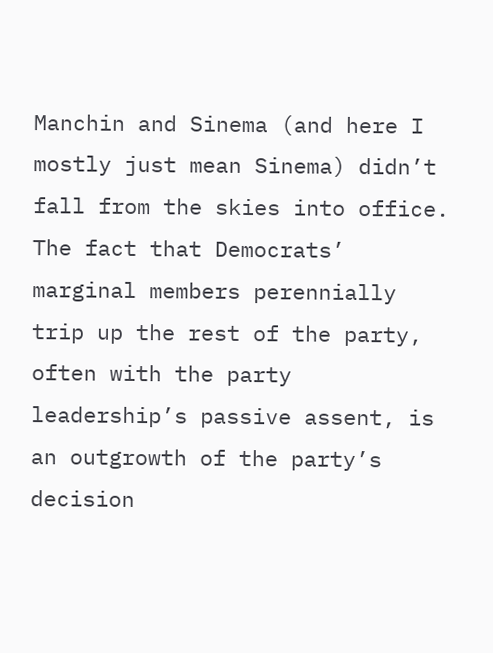Manchin and Sinema (and here I mostly just mean Sinema) didn’t fall from the skies into office. The fact that Democrats’ marginal members perennially trip up the rest of the party, often with the party leadership’s passive assent, is an outgrowth of the party’s decision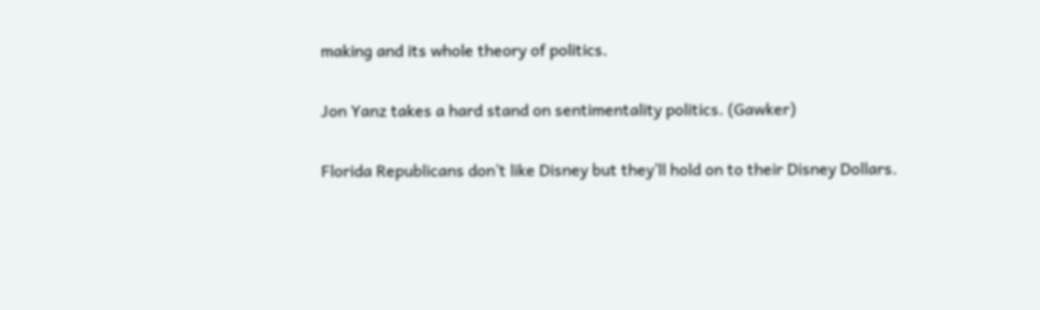making and its whole theory of politics.

Jon Yanz takes a hard stand on sentimentality politics. (Gawker)

Florida Republicans don’t like Disney but they’ll hold on to their Disney Dollars.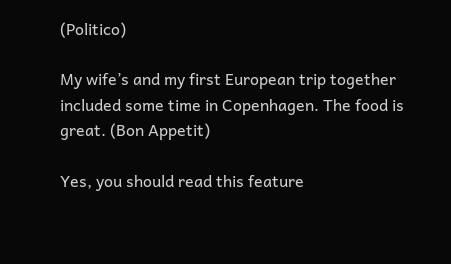(Politico)

My wife’s and my first European trip together included some time in Copenhagen. The food is great. (Bon Appetit)

Yes, you should read this feature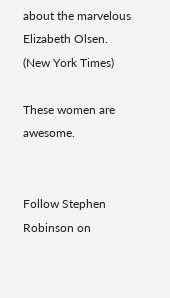about the marvelous Elizabeth Olsen. (New York Times)

These women are awesome.


Follow Stephen Robinson on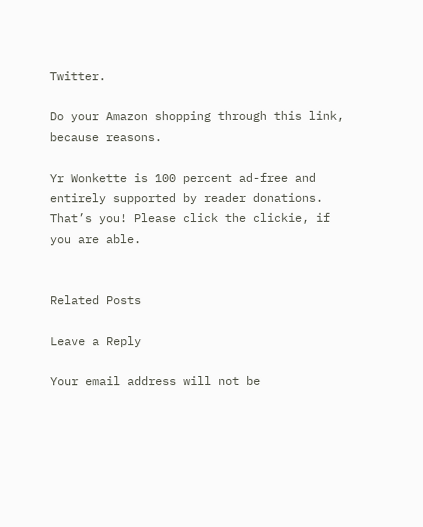Twitter.

Do your Amazon shopping through this link, because reasons.

Yr Wonkette is 100 percent ad-free and entirely supported by reader donations. That’s you! Please click the clickie, if you are able.


Related Posts

Leave a Reply

Your email address will not be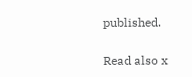published.

Read also x